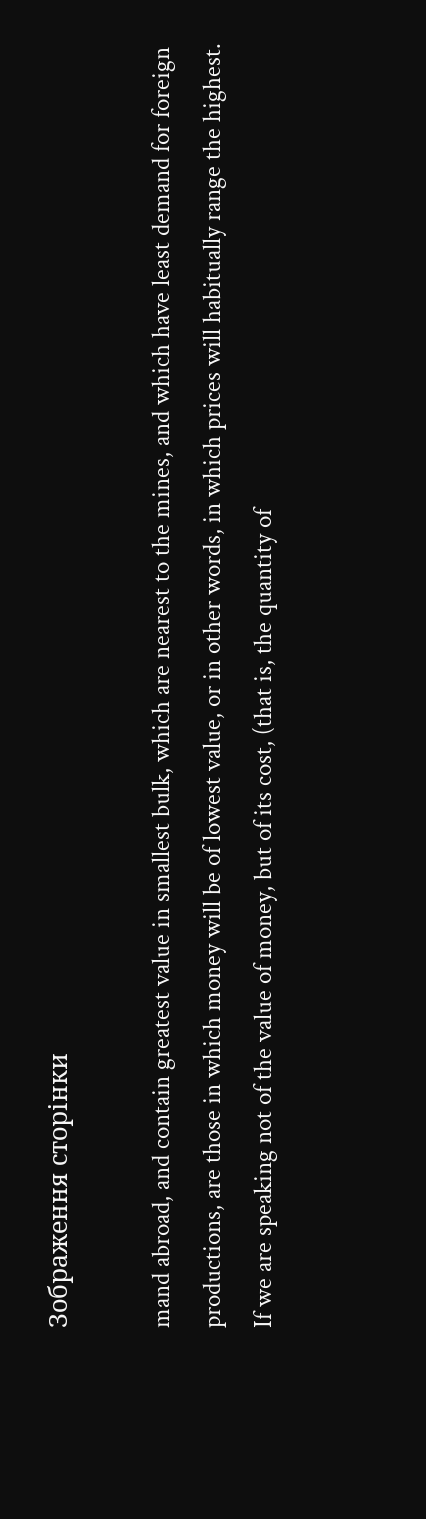Зображення сторінки

mand abroad, and contain greatest value in smallest bulk, which are nearest to the mines, and which have least demand for foreign productions, are those in which money will be of lowest value, or in other words, in which prices will habitually range the highest. If we are speaking not of the value of money, but of its cost, (that is, the quantity of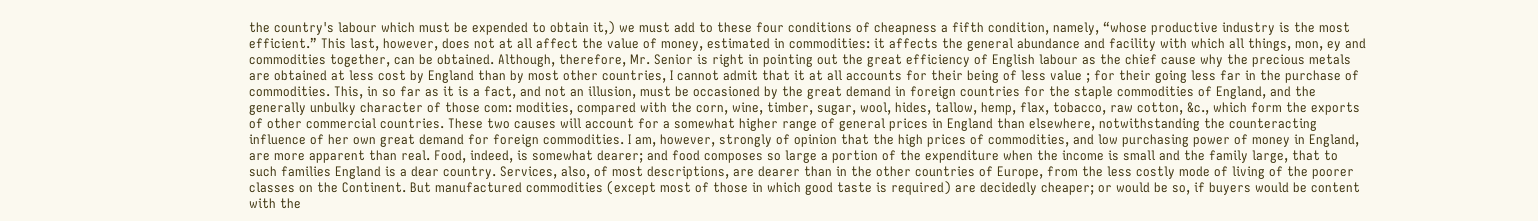the country's labour which must be expended to obtain it,) we must add to these four conditions of cheapness a fifth condition, namely, “whose productive industry is the most efficient.” This last, however, does not at all affect the value of money, estimated in commodities: it affects the general abundance and facility with which all things, mon, ey and commodities together, can be obtained. Although, therefore, Mr. Senior is right in pointing out the great efficiency of English labour as the chief cause why the precious metals are obtained at less cost by England than by most other countries, I cannot admit that it at all accounts for their being of less value ; for their going less far in the purchase of commodities. This, in so far as it is a fact, and not an illusion, must be occasioned by the great demand in foreign countries for the staple commodities of England, and the generally unbulky character of those com: modities, compared with the corn, wine, timber, sugar, wool, hides, tallow, hemp, flax, tobacco, raw cotton, &c., which form the exports of other commercial countries. These two causes will account for a somewhat higher range of general prices in England than elsewhere, notwithstanding the counteracting influence of her own great demand for foreign commodities. I am, however, strongly of opinion that the high prices of commodities, and low purchasing power of money in England, are more apparent than real. Food, indeed, is somewhat dearer; and food composes so large a portion of the expenditure when the income is small and the family large, that to such families England is a dear country. Services, also, of most descriptions, are dearer than in the other countries of Europe, from the less costly mode of living of the poorer classes on the Continent. But manufactured commodities (except most of those in which good taste is required) are decidedly cheaper; or would be so, if buyers would be content with the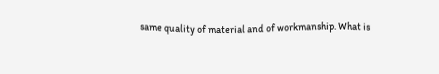same quality of material and of workmanship. What is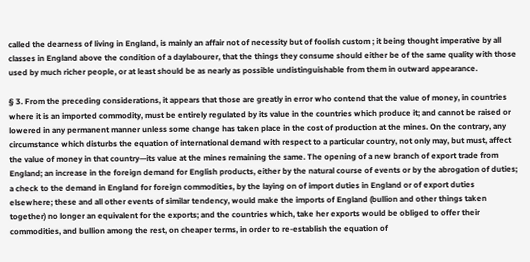called the dearness of living in England, is mainly an affair not of necessity but of foolish custom ; it being thought imperative by all classes in England above the condition of a daylabourer, that the things they consume should either be of the same quality with those used by much richer people, or at least should be as nearly as possible undistinguishable from them in outward appearance.

§ 3. From the preceding considerations, it appears that those are greatly in error who contend that the value of money, in countries where it is an imported commodity, must be entirely regulated by its value in the countries which produce it; and cannot be raised or lowered in any permanent manner unless some change has taken place in the cost of production at the mines. On the contrary, any circumstance which disturbs the equation of international demand with respect to a particular country, not only may, but must, affect the value of money in that country—its value at the mines remaining the same. The opening of a new branch of export trade from England; an increase in the foreign demand for English products, either by the natural course of events or by the abrogation of duties; a check to the demand in England for foreign commodities, by the laying on of import duties in England or of export duties elsewhere; these and all other events of similar tendency, would make the imports of England (bullion and other things taken together) no longer an equivalent for the exports; and the countries which, take her exports would be obliged to offer their commodities, and bullion among the rest, on cheaper terms, in order to re-establish the equation of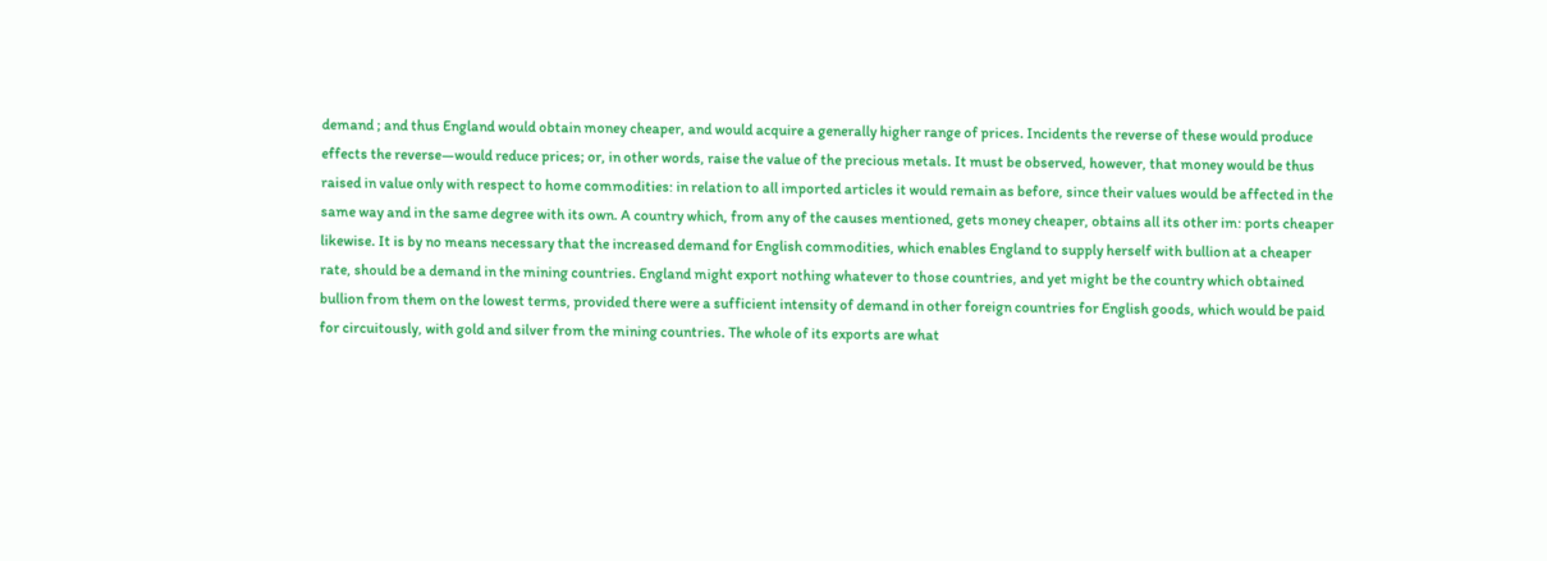demand ; and thus England would obtain money cheaper, and would acquire a generally higher range of prices. Incidents the reverse of these would produce effects the reverse—would reduce prices; or, in other words, raise the value of the precious metals. It must be observed, however, that money would be thus raised in value only with respect to home commodities: in relation to all imported articles it would remain as before, since their values would be affected in the same way and in the same degree with its own. A country which, from any of the causes mentioned, gets money cheaper, obtains all its other im: ports cheaper likewise. It is by no means necessary that the increased demand for English commodities, which enables England to supply herself with bullion at a cheaper rate, should be a demand in the mining countries. England might export nothing whatever to those countries, and yet might be the country which obtained bullion from them on the lowest terms, provided there were a sufficient intensity of demand in other foreign countries for English goods, which would be paid for circuitously, with gold and silver from the mining countries. The whole of its exports are what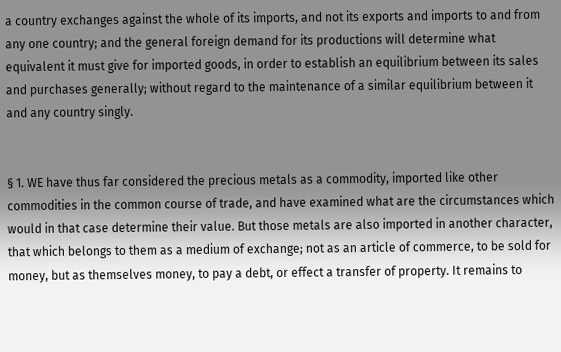a country exchanges against the whole of its imports, and not its exports and imports to and from any one country; and the general foreign demand for its productions will determine what equivalent it must give for imported goods, in order to establish an equilibrium between its sales and purchases generally; without regard to the maintenance of a similar equilibrium between it and any country singly.


§ 1. WE have thus far considered the precious metals as a commodity, imported like other commodities in the common course of trade, and have examined what are the circumstances which would in that case determine their value. But those metals are also imported in another character, that which belongs to them as a medium of exchange; not as an article of commerce, to be sold for money, but as themselves money, to pay a debt, or effect a transfer of property. It remains to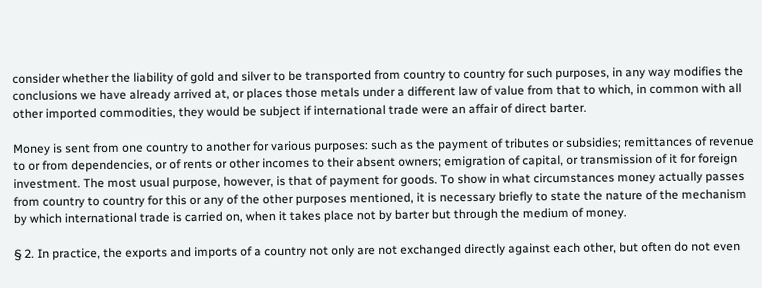consider whether the liability of gold and silver to be transported from country to country for such purposes, in any way modifies the conclusions we have already arrived at, or places those metals under a different law of value from that to which, in common with all other imported commodities, they would be subject if international trade were an affair of direct barter.

Money is sent from one country to another for various purposes: such as the payment of tributes or subsidies; remittances of revenue to or from dependencies, or of rents or other incomes to their absent owners; emigration of capital, or transmission of it for foreign investment. The most usual purpose, however, is that of payment for goods. To show in what circumstances money actually passes from country to country for this or any of the other purposes mentioned, it is necessary briefly to state the nature of the mechanism by which international trade is carried on, when it takes place not by barter but through the medium of money.

§ 2. In practice, the exports and imports of a country not only are not exchanged directly against each other, but often do not even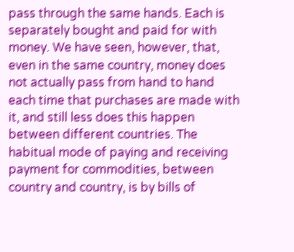pass through the same hands. Each is separately bought and paid for with money. We have seen, however, that, even in the same country, money does not actually pass from hand to hand each time that purchases are made with it, and still less does this happen between different countries. The habitual mode of paying and receiving payment for commodities, between country and country, is by bills of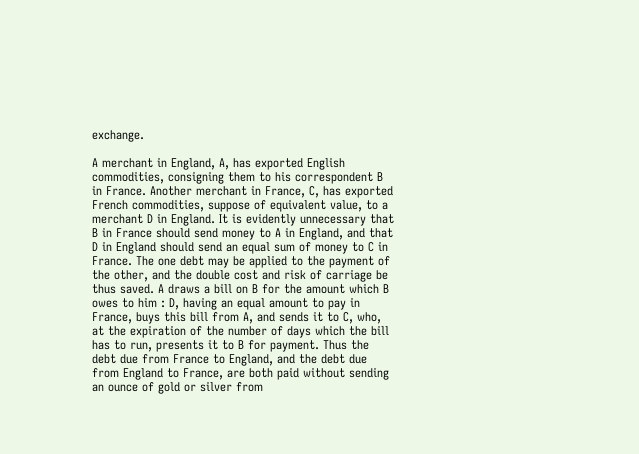exchange.

A merchant in England, A, has exported English commodities, consigning them to his correspondent B in France. Another merchant in France, C, has exported French commodities, suppose of equivalent value, to a merchant D in England. It is evidently unnecessary that B in France should send money to A in England, and that D in England should send an equal sum of money to C in France. The one debt may be applied to the payment of the other, and the double cost and risk of carriage be thus saved. A draws a bill on B for the amount which B owes to him : D, having an equal amount to pay in France, buys this bill from A, and sends it to C, who, at the expiration of the number of days which the bill has to run, presents it to B for payment. Thus the debt due from France to England, and the debt due from England to France, are both paid without sending an ounce of gold or silver from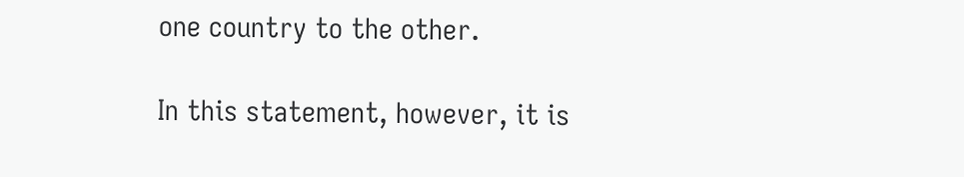one country to the other.

In this statement, however, it is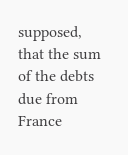supposed, that the sum of the debts due from France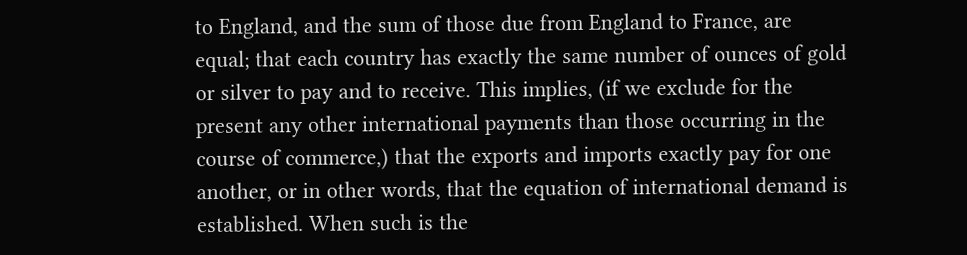to England, and the sum of those due from England to France, are equal; that each country has exactly the same number of ounces of gold or silver to pay and to receive. This implies, (if we exclude for the present any other international payments than those occurring in the course of commerce,) that the exports and imports exactly pay for one another, or in other words, that the equation of international demand is established. When such is the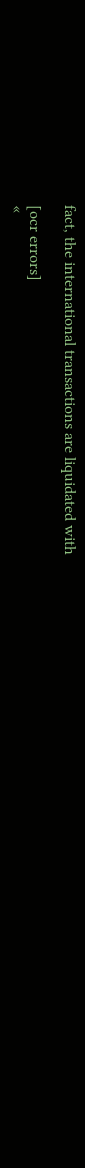fact, the international transactions are liquidated with

[ocr errors]
«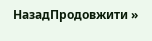НазадПродовжити »